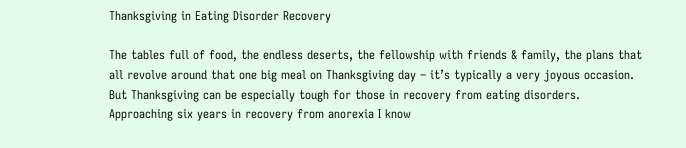Thanksgiving in Eating Disorder Recovery

The tables full of food, the endless deserts, the fellowship with friends & family, the plans that all revolve around that one big meal on Thanksgiving day – it’s typically a very joyous occasion. But Thanksgiving can be especially tough for those in recovery from eating disorders. Approaching six years in recovery from anorexia I know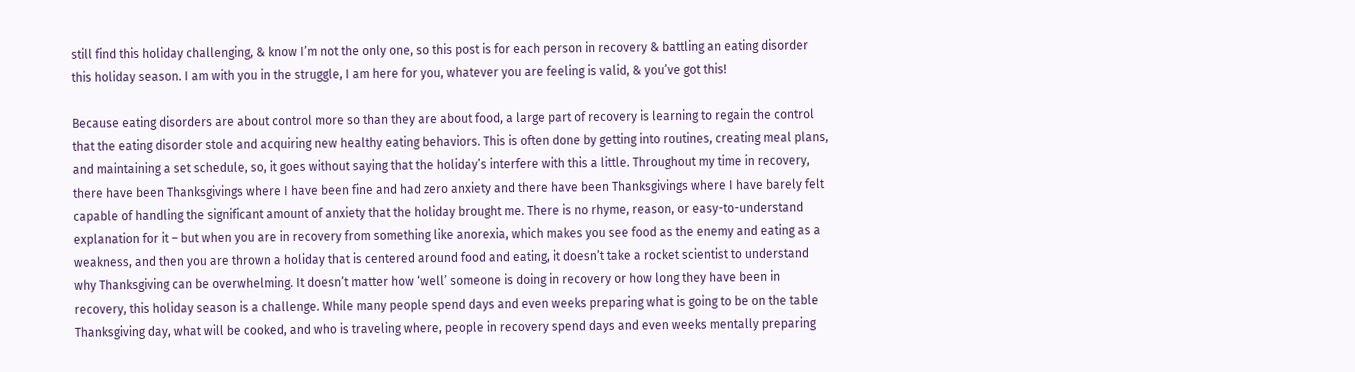still find this holiday challenging, & know I’m not the only one, so this post is for each person in recovery & battling an eating disorder this holiday season. I am with you in the struggle, I am here for you, whatever you are feeling is valid, & you’ve got this!

Because eating disorders are about control more so than they are about food, a large part of recovery is learning to regain the control that the eating disorder stole and acquiring new healthy eating behaviors. This is often done by getting into routines, creating meal plans, and maintaining a set schedule, so, it goes without saying that the holiday’s interfere with this a little. Throughout my time in recovery, there have been Thanksgivings where I have been fine and had zero anxiety and there have been Thanksgivings where I have barely felt capable of handling the significant amount of anxiety that the holiday brought me. There is no rhyme, reason, or easy-to-understand explanation for it – but when you are in recovery from something like anorexia, which makes you see food as the enemy and eating as a weakness, and then you are thrown a holiday that is centered around food and eating, it doesn’t take a rocket scientist to understand why Thanksgiving can be overwhelming. It doesn’t matter how ‘well’ someone is doing in recovery or how long they have been in recovery, this holiday season is a challenge. While many people spend days and even weeks preparing what is going to be on the table Thanksgiving day, what will be cooked, and who is traveling where, people in recovery spend days and even weeks mentally preparing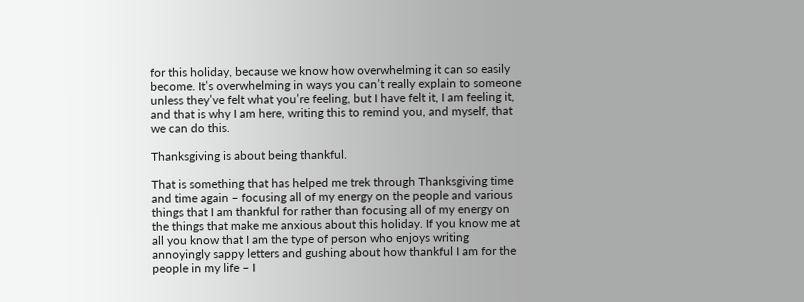for this holiday, because we know how overwhelming it can so easily become. It’s overwhelming in ways you can’t really explain to someone unless they’ve felt what you’re feeling, but I have felt it, I am feeling it, and that is why I am here, writing this to remind you, and myself, that we can do this.

Thanksgiving is about being thankful.

That is something that has helped me trek through Thanksgiving time and time again – focusing all of my energy on the people and various things that I am thankful for rather than focusing all of my energy on the things that make me anxious about this holiday. If you know me at all you know that I am the type of person who enjoys writing annoyingly sappy letters and gushing about how thankful I am for the people in my life – I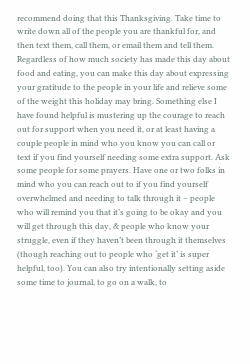recommend doing that this Thanksgiving. Take time to write down all of the people you are thankful for, and then text them, call them, or email them and tell them. Regardless of how much society has made this day about food and eating, you can make this day about expressing your gratitude to the people in your life and relieve some of the weight this holiday may bring. Something else I have found helpful is mustering up the courage to reach out for support when you need it, or at least having a couple people in mind who you know you can call or text if you find yourself needing some extra support. Ask some people for some prayers. Have one or two folks in mind who you can reach out to if you find yourself overwhelmed and needing to talk through it – people who will remind you that it’s going to be okay and you will get through this day, & people who know your struggle, even if they haven’t been through it themselves (though reaching out to people who ‘get it’ is super helpful, too). You can also try intentionally setting aside some time to journal, to go on a walk, to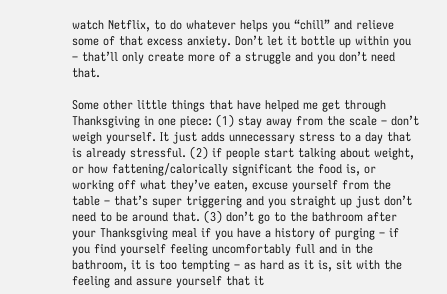watch Netflix, to do whatever helps you “chill” and relieve some of that excess anxiety. Don’t let it bottle up within you – that’ll only create more of a struggle and you don’t need that.

Some other little things that have helped me get through Thanksgiving in one piece: (1) stay away from the scale – don’t weigh yourself. It just adds unnecessary stress to a day that is already stressful. (2) if people start talking about weight, or how fattening/calorically significant the food is, or working off what they’ve eaten, excuse yourself from the table – that’s super triggering and you straight up just don’t need to be around that. (3) don’t go to the bathroom after your Thanksgiving meal if you have a history of purging – if you find yourself feeling uncomfortably full and in the bathroom, it is too tempting – as hard as it is, sit with the feeling and assure yourself that it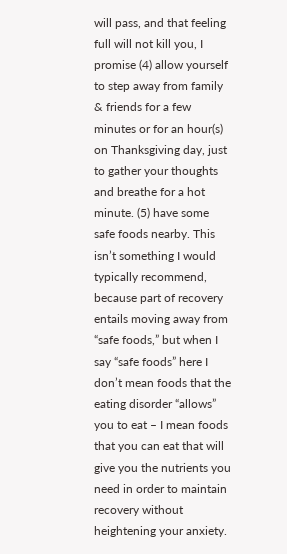will pass, and that feeling full will not kill you, I promise (4) allow yourself to step away from family & friends for a few minutes or for an hour(s) on Thanksgiving day, just to gather your thoughts and breathe for a hot minute. (5) have some safe foods nearby. This isn’t something I would typically recommend, because part of recovery entails moving away from “safe foods,” but when I say “safe foods” here I don’t mean foods that the eating disorder “allows” you to eat – I mean foods that you can eat that will give you the nutrients you need in order to maintain recovery without heightening your anxiety.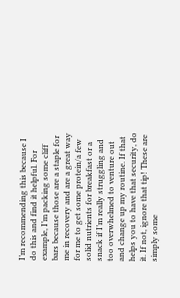I’m recommending this because I do this and find it helpful. For example, I’m packing some cliff bars because those are a staple for me in recovery and are a great way for me to get some protein/a few solid nutrients for breakfast or a snack if I’m really struggling and too overwhelmed to venture out and change up my routine. If that helps you to have that security, do it. If not, ignore that tip! These are simply some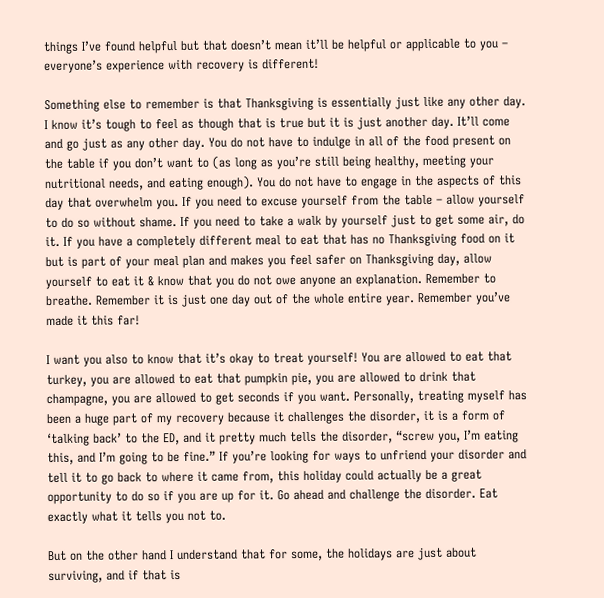things I’ve found helpful but that doesn’t mean it’ll be helpful or applicable to you – everyone’s experience with recovery is different!

Something else to remember is that Thanksgiving is essentially just like any other day. I know it’s tough to feel as though that is true but it is just another day. It’ll come and go just as any other day. You do not have to indulge in all of the food present on the table if you don’t want to (as long as you’re still being healthy, meeting your nutritional needs, and eating enough). You do not have to engage in the aspects of this day that overwhelm you. If you need to excuse yourself from the table – allow yourself to do so without shame. If you need to take a walk by yourself just to get some air, do it. If you have a completely different meal to eat that has no Thanksgiving food on it but is part of your meal plan and makes you feel safer on Thanksgiving day, allow yourself to eat it & know that you do not owe anyone an explanation. Remember to breathe. Remember it is just one day out of the whole entire year. Remember you’ve made it this far!

I want you also to know that it’s okay to treat yourself! You are allowed to eat that turkey, you are allowed to eat that pumpkin pie, you are allowed to drink that champagne, you are allowed to get seconds if you want. Personally, treating myself has been a huge part of my recovery because it challenges the disorder, it is a form of ‘talking back’ to the ED, and it pretty much tells the disorder, “screw you, I’m eating this, and I’m going to be fine.” If you’re looking for ways to unfriend your disorder and tell it to go back to where it came from, this holiday could actually be a great opportunity to do so if you are up for it. Go ahead and challenge the disorder. Eat exactly what it tells you not to.

But on the other hand I understand that for some, the holidays are just about surviving, and if that is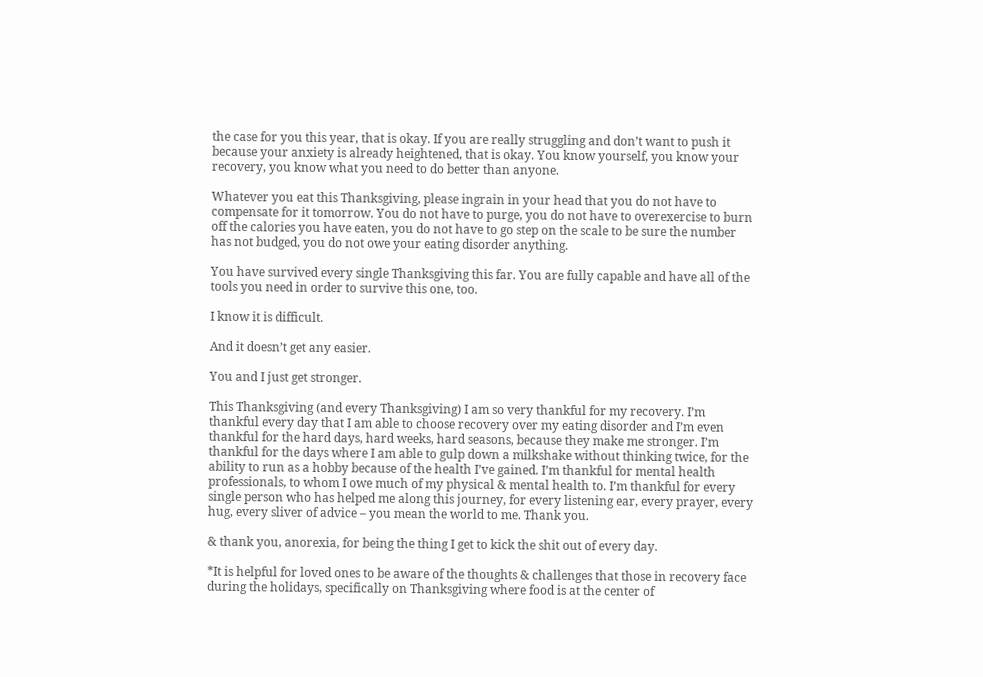the case for you this year, that is okay. If you are really struggling and don’t want to push it because your anxiety is already heightened, that is okay. You know yourself, you know your recovery, you know what you need to do better than anyone.

Whatever you eat this Thanksgiving, please ingrain in your head that you do not have to compensate for it tomorrow. You do not have to purge, you do not have to overexercise to burn off the calories you have eaten, you do not have to go step on the scale to be sure the number has not budged, you do not owe your eating disorder anything.

You have survived every single Thanksgiving this far. You are fully capable and have all of the tools you need in order to survive this one, too.

I know it is difficult.

And it doesn’t get any easier.

You and I just get stronger.

This Thanksgiving (and every Thanksgiving) I am so very thankful for my recovery. I’m thankful every day that I am able to choose recovery over my eating disorder and I’m even thankful for the hard days, hard weeks, hard seasons, because they make me stronger. I’m thankful for the days where I am able to gulp down a milkshake without thinking twice, for the ability to run as a hobby because of the health I’ve gained. I’m thankful for mental health professionals, to whom I owe much of my physical & mental health to. I’m thankful for every single person who has helped me along this journey, for every listening ear, every prayer, every hug, every sliver of advice – you mean the world to me. Thank you.

& thank you, anorexia, for being the thing I get to kick the shit out of every day.

*It is helpful for loved ones to be aware of the thoughts & challenges that those in recovery face during the holidays, specifically on Thanksgiving where food is at the center of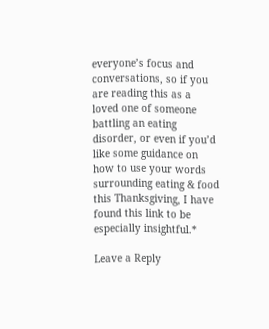everyone’s focus and conversations, so if you are reading this as a loved one of someone battling an eating disorder, or even if you’d like some guidance on how to use your words surrounding eating & food this Thanksgiving, I have found this link to be especially insightful.*

Leave a Reply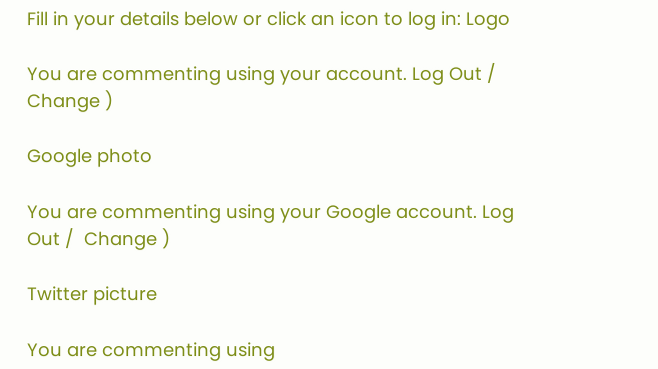Fill in your details below or click an icon to log in: Logo

You are commenting using your account. Log Out /  Change )

Google photo

You are commenting using your Google account. Log Out /  Change )

Twitter picture

You are commenting using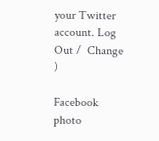your Twitter account. Log Out /  Change )

Facebook photo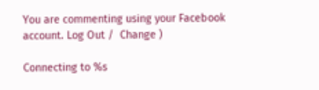You are commenting using your Facebook account. Log Out /  Change )

Connecting to %s